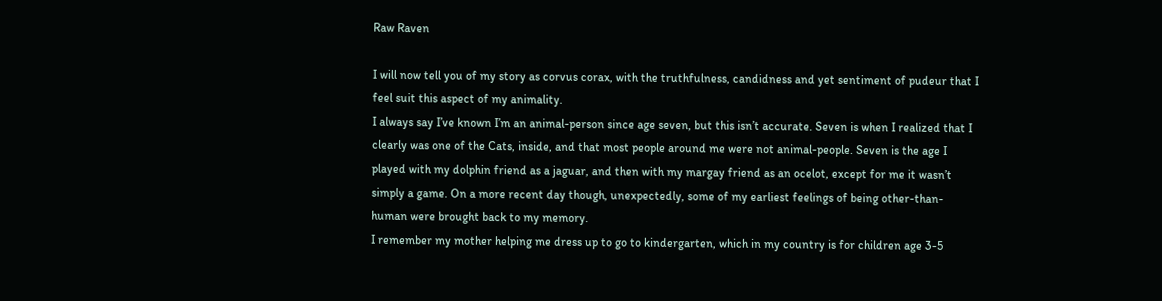Raw Raven

I will now tell you of my story as corvus corax, with the truthfulness, candidness and yet sentiment of pudeur that I feel suit this aspect of my animality.
I always say I’ve known I’m an animal-person since age seven, but this isn’t accurate. Seven is when I realized that I clearly was one of the Cats, inside, and that most people around me were not animal-people. Seven is the age I played with my dolphin friend as a jaguar, and then with my margay friend as an ocelot, except for me it wasn’t simply a game. On a more recent day though, unexpectedly, some of my earliest feelings of being other-than-human were brought back to my memory.
I remember my mother helping me dress up to go to kindergarten, which in my country is for children age 3-5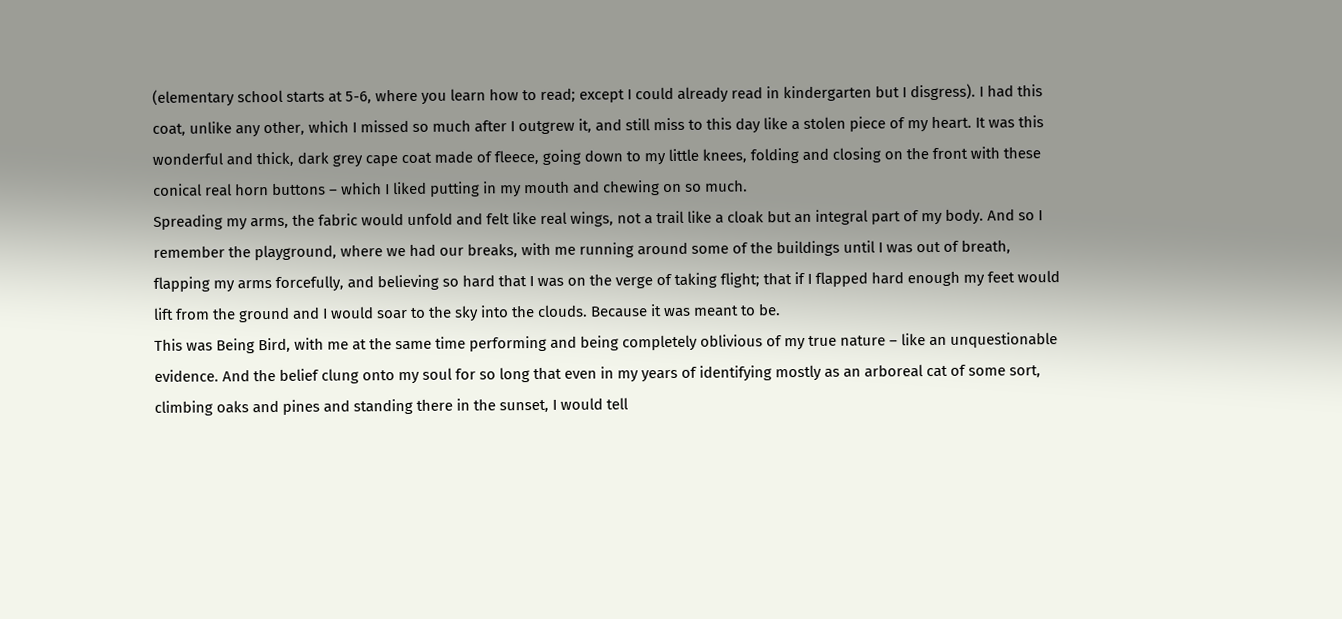(elementary school starts at 5-6, where you learn how to read; except I could already read in kindergarten but I disgress). I had this coat, unlike any other, which I missed so much after I outgrew it, and still miss to this day like a stolen piece of my heart. It was this wonderful and thick, dark grey cape coat made of fleece, going down to my little knees, folding and closing on the front with these conical real horn buttons – which I liked putting in my mouth and chewing on so much.
Spreading my arms, the fabric would unfold and felt like real wings, not a trail like a cloak but an integral part of my body. And so I remember the playground, where we had our breaks, with me running around some of the buildings until I was out of breath, flapping my arms forcefully, and believing so hard that I was on the verge of taking flight; that if I flapped hard enough my feet would lift from the ground and I would soar to the sky into the clouds. Because it was meant to be.
This was Being Bird, with me at the same time performing and being completely oblivious of my true nature – like an unquestionable evidence. And the belief clung onto my soul for so long that even in my years of identifying mostly as an arboreal cat of some sort, climbing oaks and pines and standing there in the sunset, I would tell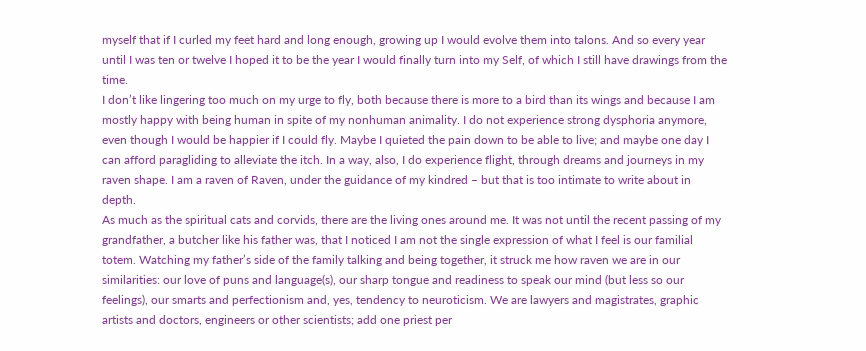myself that if I curled my feet hard and long enough, growing up I would evolve them into talons. And so every year until I was ten or twelve I hoped it to be the year I would finally turn into my Self, of which I still have drawings from the time.
I don’t like lingering too much on my urge to fly, both because there is more to a bird than its wings and because I am mostly happy with being human in spite of my nonhuman animality. I do not experience strong dysphoria anymore, even though I would be happier if I could fly. Maybe I quieted the pain down to be able to live; and maybe one day I can afford paragliding to alleviate the itch. In a way, also, I do experience flight, through dreams and journeys in my raven shape. I am a raven of Raven, under the guidance of my kindred – but that is too intimate to write about in depth.
As much as the spiritual cats and corvids, there are the living ones around me. It was not until the recent passing of my grandfather, a butcher like his father was, that I noticed I am not the single expression of what I feel is our familial totem. Watching my father’s side of the family talking and being together, it struck me how raven we are in our similarities: our love of puns and language(s), our sharp tongue and readiness to speak our mind (but less so our feelings), our smarts and perfectionism and, yes, tendency to neuroticism. We are lawyers and magistrates, graphic artists and doctors, engineers or other scientists; add one priest per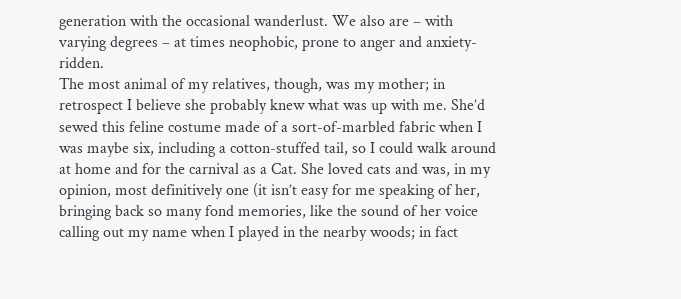generation with the occasional wanderlust. We also are – with varying degrees – at times neophobic, prone to anger and anxiety-ridden.
The most animal of my relatives, though, was my mother; in retrospect I believe she probably knew what was up with me. She’d sewed this feline costume made of a sort-of-marbled fabric when I was maybe six, including a cotton-stuffed tail, so I could walk around at home and for the carnival as a Cat. She loved cats and was, in my opinion, most definitively one (it isn’t easy for me speaking of her, bringing back so many fond memories, like the sound of her voice calling out my name when I played in the nearby woods; in fact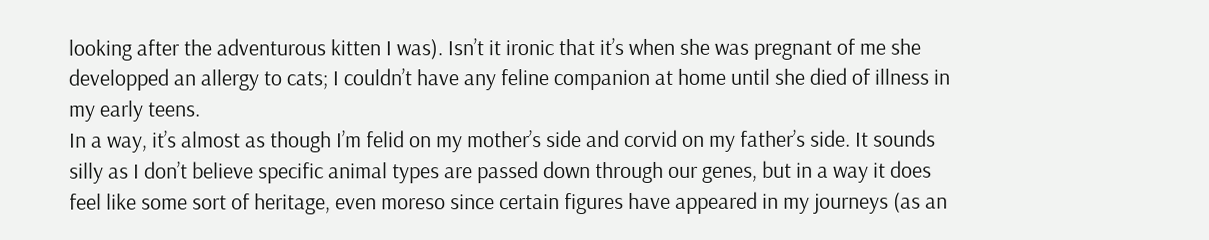looking after the adventurous kitten I was). Isn’t it ironic that it’s when she was pregnant of me she developped an allergy to cats; I couldn’t have any feline companion at home until she died of illness in my early teens.
In a way, it’s almost as though I’m felid on my mother’s side and corvid on my father’s side. It sounds silly as I don’t believe specific animal types are passed down through our genes, but in a way it does feel like some sort of heritage, even moreso since certain figures have appeared in my journeys (as an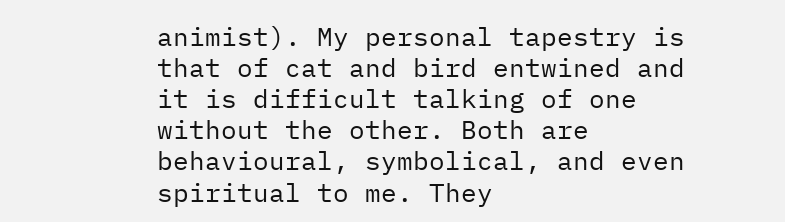animist). My personal tapestry is that of cat and bird entwined and it is difficult talking of one without the other. Both are behavioural, symbolical, and even spiritual to me. They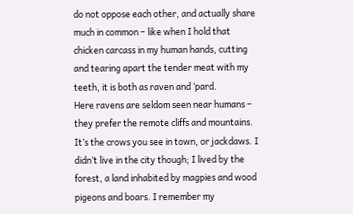do not oppose each other, and actually share much in common – like when I hold that chicken carcass in my human hands, cutting and tearing apart the tender meat with my teeth, it is both as raven and ‘pard.
Here ravens are seldom seen near humans – they prefer the remote cliffs and mountains. It’s the crows you see in town, or jackdaws. I didn’t live in the city though; I lived by the forest, a land inhabited by magpies and wood pigeons and boars. I remember my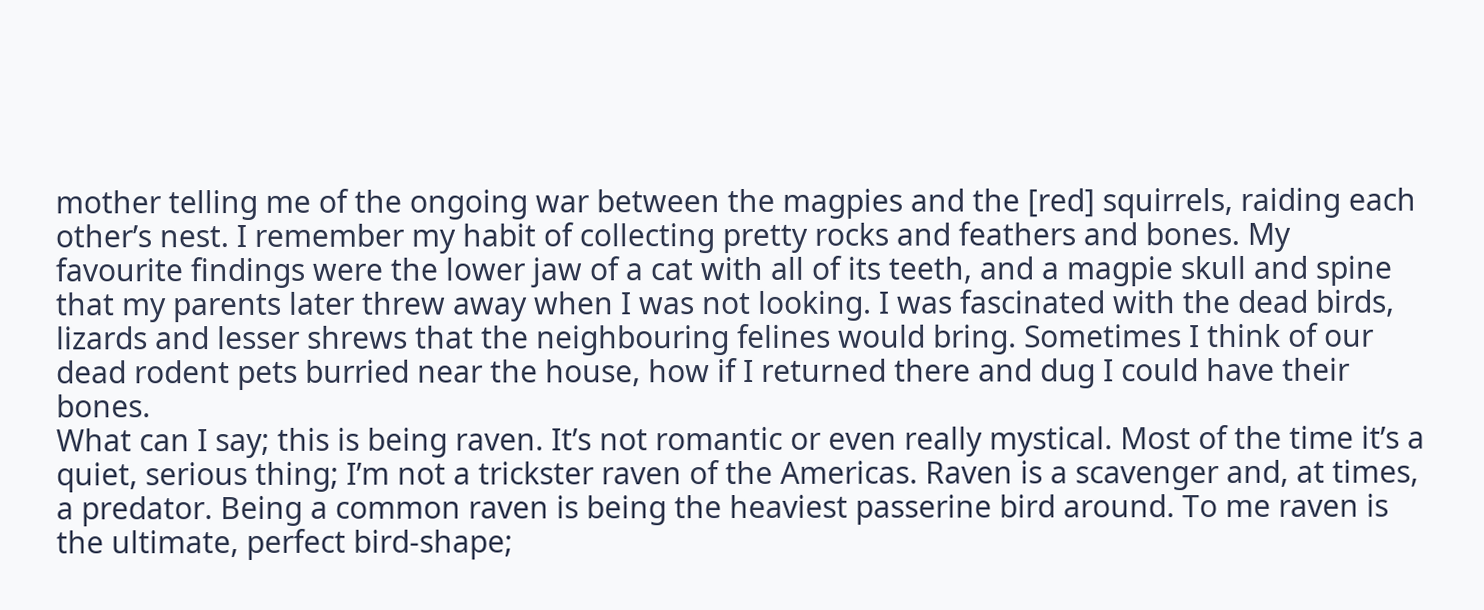mother telling me of the ongoing war between the magpies and the [red] squirrels, raiding each other’s nest. I remember my habit of collecting pretty rocks and feathers and bones. My favourite findings were the lower jaw of a cat with all of its teeth, and a magpie skull and spine that my parents later threw away when I was not looking. I was fascinated with the dead birds, lizards and lesser shrews that the neighbouring felines would bring. Sometimes I think of our dead rodent pets burried near the house, how if I returned there and dug I could have their bones.
What can I say; this is being raven. It’s not romantic or even really mystical. Most of the time it’s a quiet, serious thing; I’m not a trickster raven of the Americas. Raven is a scavenger and, at times, a predator. Being a common raven is being the heaviest passerine bird around. To me raven is the ultimate, perfect bird-shape;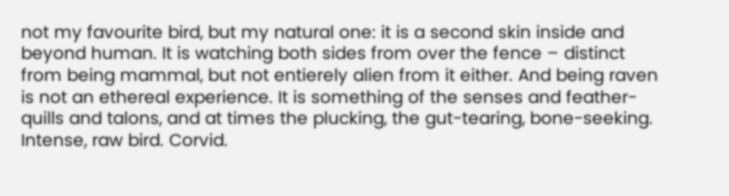not my favourite bird, but my natural one: it is a second skin inside and beyond human. It is watching both sides from over the fence – distinct from being mammal, but not entierely alien from it either. And being raven is not an ethereal experience. It is something of the senses and feather-quills and talons, and at times the plucking, the gut-tearing, bone-seeking. Intense, raw bird. Corvid.